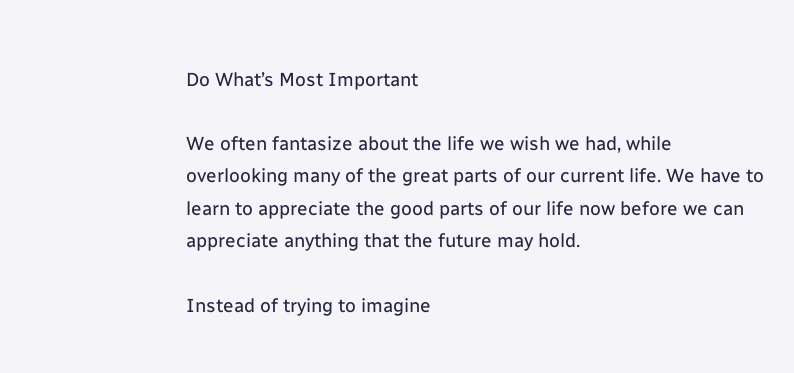Do What’s Most Important

We often fantasize about the life we wish we had, while overlooking many of the great parts of our current life. We have to learn to appreciate the good parts of our life now before we can appreciate anything that the future may hold.

Instead of trying to imagine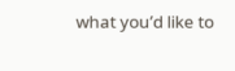what you’d like to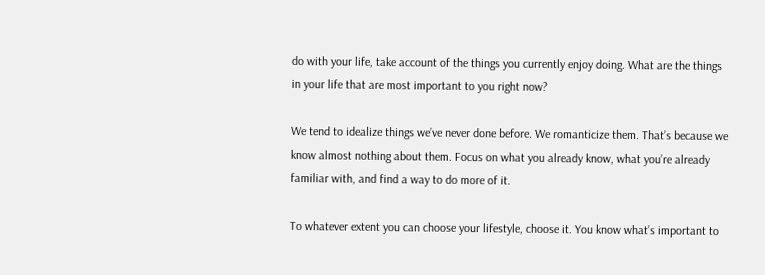do with your life, take account of the things you currently enjoy doing. What are the things in your life that are most important to you right now?

We tend to idealize things we’ve never done before. We romanticize them. That’s because we know almost nothing about them. Focus on what you already know, what you’re already familiar with, and find a way to do more of it.

To whatever extent you can choose your lifestyle, choose it. You know what’s important to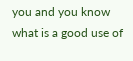you and you know what is a good use of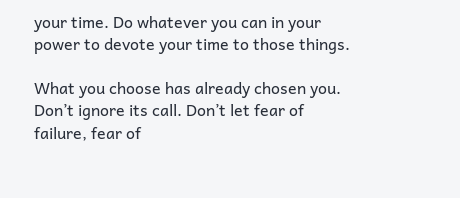your time. Do whatever you can in your power to devote your time to those things.

What you choose has already chosen you. Don’t ignore its call. Don’t let fear of failure, fear of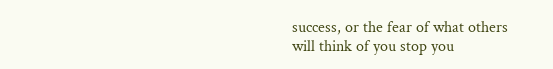success, or the fear of what others will think of you stop you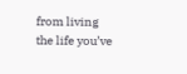from living the life you’ve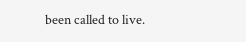been called to live.